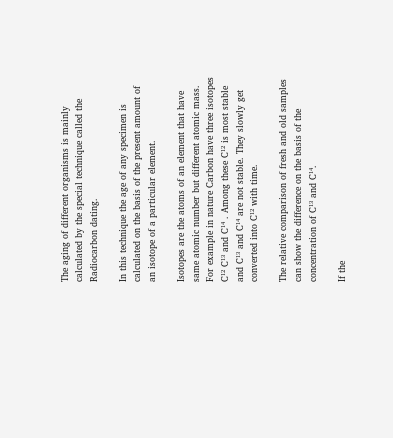The aging of different organisms is mainly calculated by the special technique called the Radiocarbon dating.

In this technique the age of any specimen is calculated on the basis of the present amount of an isotope of a particular element.

Isotopes are the atoms of an element that have same atomic number but different atomic mass. For example in nature Carbon have three isotopes  C¹² C¹³ and C¹⁴ . Among these C¹² is most stable and C¹³ and C¹⁴ are not stable. They slowly get converted into C¹² with time.

The relative comparison of fresh and old samples can show the difference on the basis of the concentration of C¹³ and C¹⁴.

If the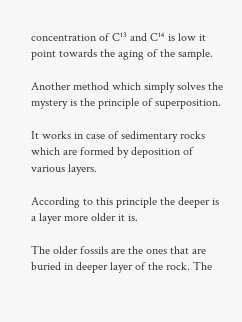concentration of C¹³ and C¹⁴ is low it point towards the aging of the sample.

Another method which simply solves the mystery is the principle of superposition.

It works in case of sedimentary rocks which are formed by deposition of various layers.

According to this principle the deeper is a layer more older it is.

The older fossils are the ones that are buried in deeper layer of the rock. The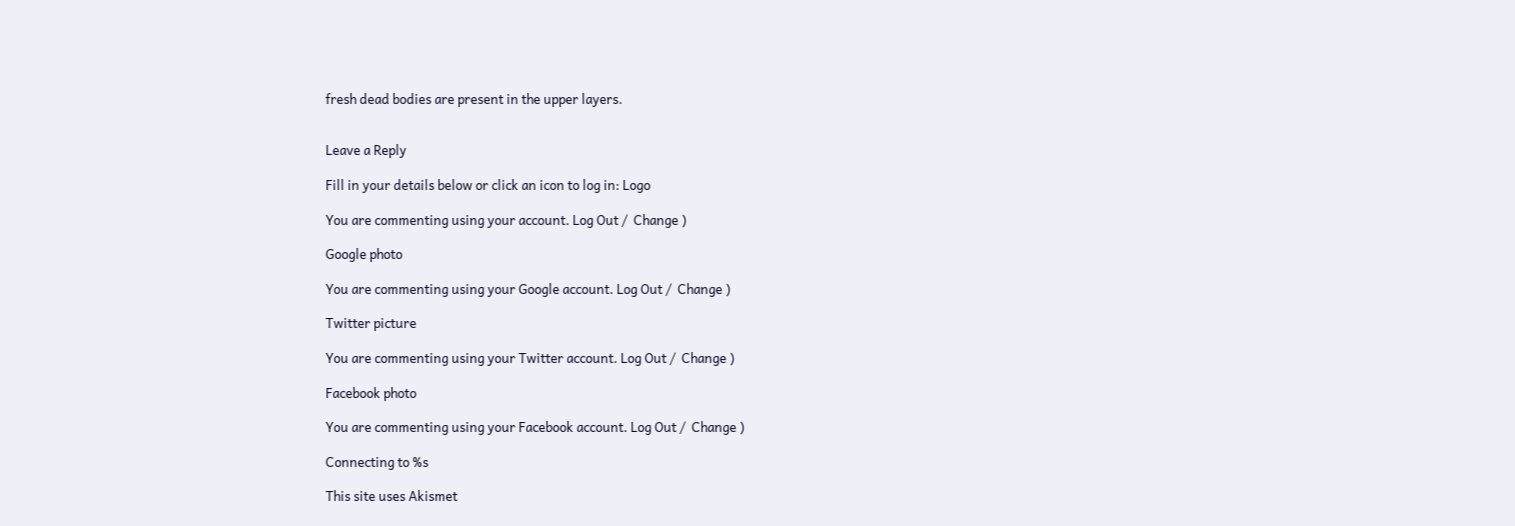fresh dead bodies are present in the upper layers.


Leave a Reply

Fill in your details below or click an icon to log in: Logo

You are commenting using your account. Log Out /  Change )

Google photo

You are commenting using your Google account. Log Out /  Change )

Twitter picture

You are commenting using your Twitter account. Log Out /  Change )

Facebook photo

You are commenting using your Facebook account. Log Out /  Change )

Connecting to %s

This site uses Akismet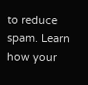to reduce spam. Learn how your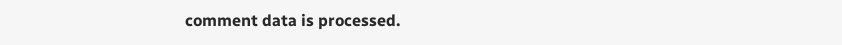comment data is processed.